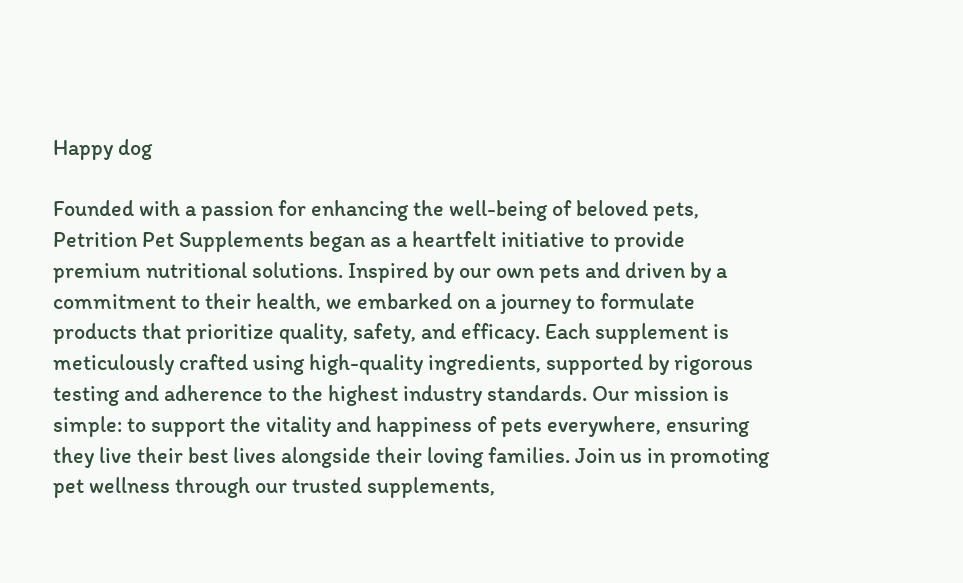Happy dog

Founded with a passion for enhancing the well-being of beloved pets, Petrition Pet Supplements began as a heartfelt initiative to provide premium nutritional solutions. Inspired by our own pets and driven by a commitment to their health, we embarked on a journey to formulate products that prioritize quality, safety, and efficacy. Each supplement is meticulously crafted using high-quality ingredients, supported by rigorous testing and adherence to the highest industry standards. Our mission is simple: to support the vitality and happiness of pets everywhere, ensuring they live their best lives alongside their loving families. Join us in promoting pet wellness through our trusted supplements,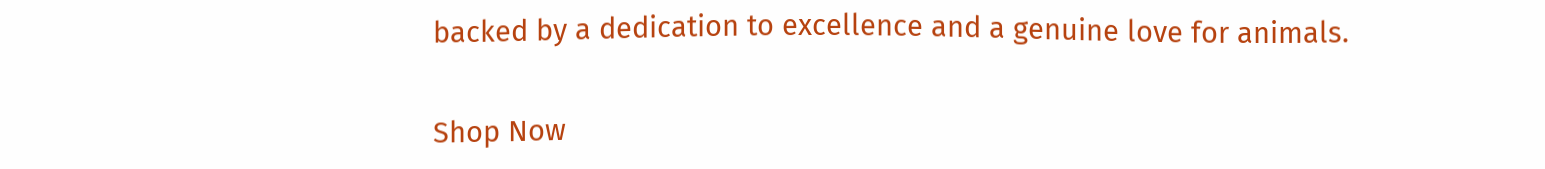backed by a dedication to excellence and a genuine love for animals.

Shop Now